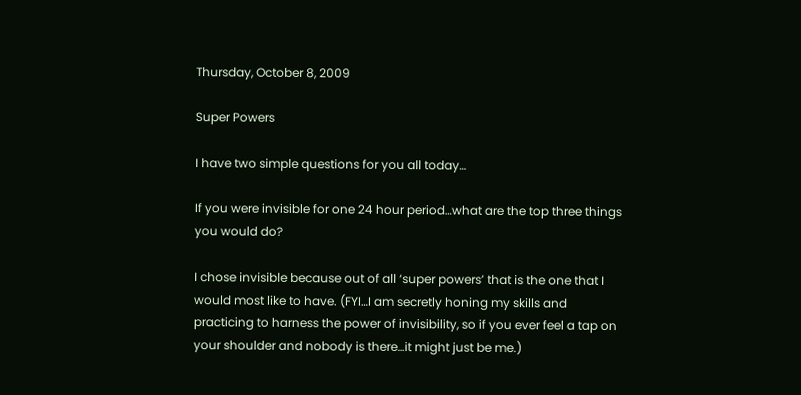Thursday, October 8, 2009

Super Powers

I have two simple questions for you all today…

If you were invisible for one 24 hour period…what are the top three things you would do?

I chose invisible because out of all ‘super powers’ that is the one that I would most like to have. (FYI…I am secretly honing my skills and practicing to harness the power of invisibility, so if you ever feel a tap on your shoulder and nobody is there…it might just be me.)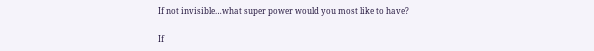If not invisible…what super power would you most like to have?

If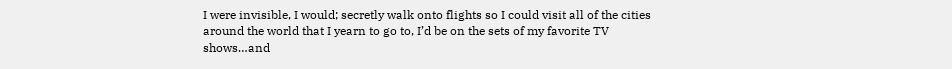I were invisible, I would; secretly walk onto flights so I could visit all of the cities around the world that I yearn to go to, I’d be on the sets of my favorite TV shows…and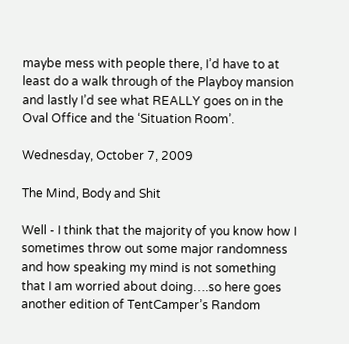maybe mess with people there, I’d have to at least do a walk through of the Playboy mansion and lastly I’d see what REALLY goes on in the Oval Office and the ‘Situation Room’.

Wednesday, October 7, 2009

The Mind, Body and Shit

Well - I think that the majority of you know how I sometimes throw out some major randomness and how speaking my mind is not something that I am worried about doing….so here goes another edition of TentCamper’s Random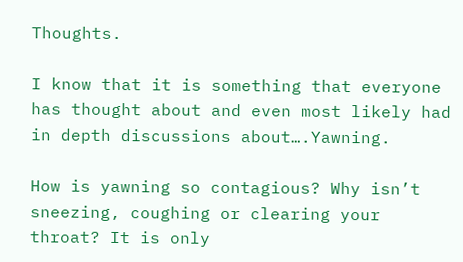Thoughts.

I know that it is something that everyone has thought about and even most likely had in depth discussions about….Yawning.

How is yawning so contagious? Why isn’t sneezing, coughing or clearing your throat? It is only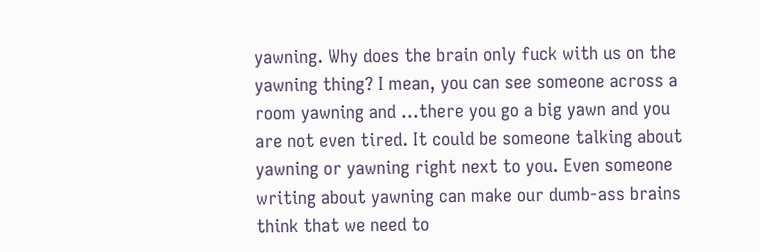yawning. Why does the brain only fuck with us on the yawning thing? I mean, you can see someone across a room yawning and …there you go a big yawn and you are not even tired. It could be someone talking about yawning or yawning right next to you. Even someone writing about yawning can make our dumb-ass brains think that we need to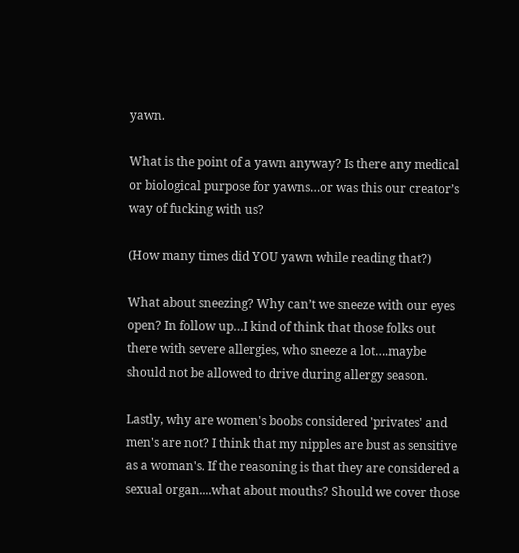yawn.

What is the point of a yawn anyway? Is there any medical or biological purpose for yawns…or was this our creator’s way of fucking with us?

(How many times did YOU yawn while reading that?)

What about sneezing? Why can’t we sneeze with our eyes open? In follow up…I kind of think that those folks out there with severe allergies, who sneeze a lot….maybe should not be allowed to drive during allergy season.

Lastly, why are women's boobs considered 'privates' and men's are not? I think that my nipples are bust as sensitive as a woman's. If the reasoning is that they are considered a sexual organ....what about mouths? Should we cover those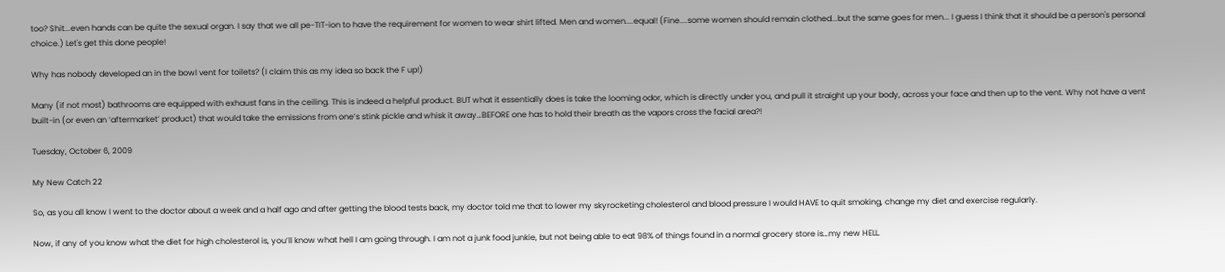too? Shit...even hands can be quite the sexual organ. I say that we all pe-TIT-ion to have the requirement for women to wear shirt lifted. Men and women....equal! (Fine....some women should remain clothed...but the same goes for men... I guess I think that it should be a person's personal choice.) Let's get this done people!

Why has nobody developed an in the bowl vent for toilets? (I claim this as my idea so back the F up!)

Many (if not most) bathrooms are equipped with exhaust fans in the ceiling. This is indeed a helpful product. BUT what it essentially does is take the looming odor, which is directly under you, and pull it straight up your body, across your face and then up to the vent. Why not have a vent built-in (or even an ‘aftermarket’ product) that would take the emissions from one’s stink pickle and whisk it away…BEFORE one has to hold their breath as the vapors cross the facial area?!

Tuesday, October 6, 2009

My New Catch 22

So, as you all know I went to the doctor about a week and a half ago and after getting the blood tests back, my doctor told me that to lower my skyrocketing cholesterol and blood pressure I would HAVE to quit smoking, change my diet and exercise regularly.

Now, if any of you know what the diet for high cholesterol is, you’ll know what hell I am going through. I am not a junk food junkie, but not being able to eat 98% of things found in a normal grocery store is…my new HELL.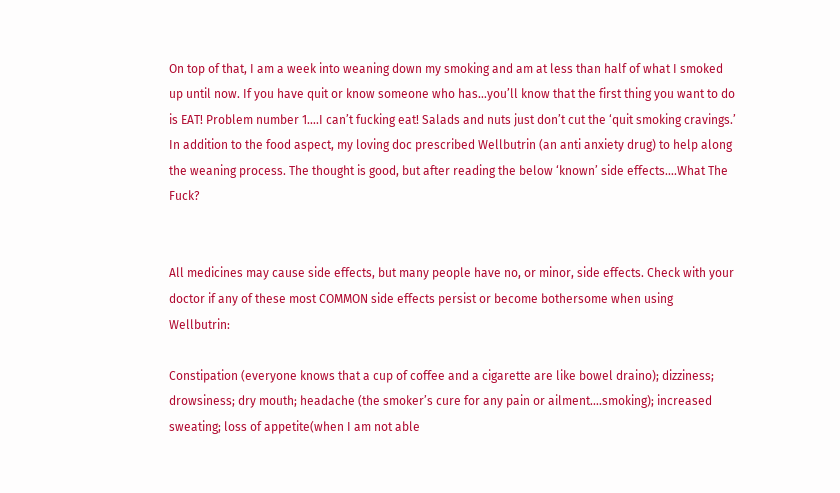On top of that, I am a week into weaning down my smoking and am at less than half of what I smoked up until now. If you have quit or know someone who has…you’ll know that the first thing you want to do is EAT! Problem number 1….I can’t fucking eat! Salads and nuts just don’t cut the ‘quit smoking cravings.’ In addition to the food aspect, my loving doc prescribed Wellbutrin (an anti anxiety drug) to help along the weaning process. The thought is good, but after reading the below ‘known’ side effects….What The Fuck?


All medicines may cause side effects, but many people have no, or minor, side effects. Check with your doctor if any of these most COMMON side effects persist or become bothersome when using Wellbutrin:

Constipation (everyone knows that a cup of coffee and a cigarette are like bowel draino); dizziness; drowsiness; dry mouth; headache (the smoker’s cure for any pain or ailment….smoking); increased sweating; loss of appetite(when I am not able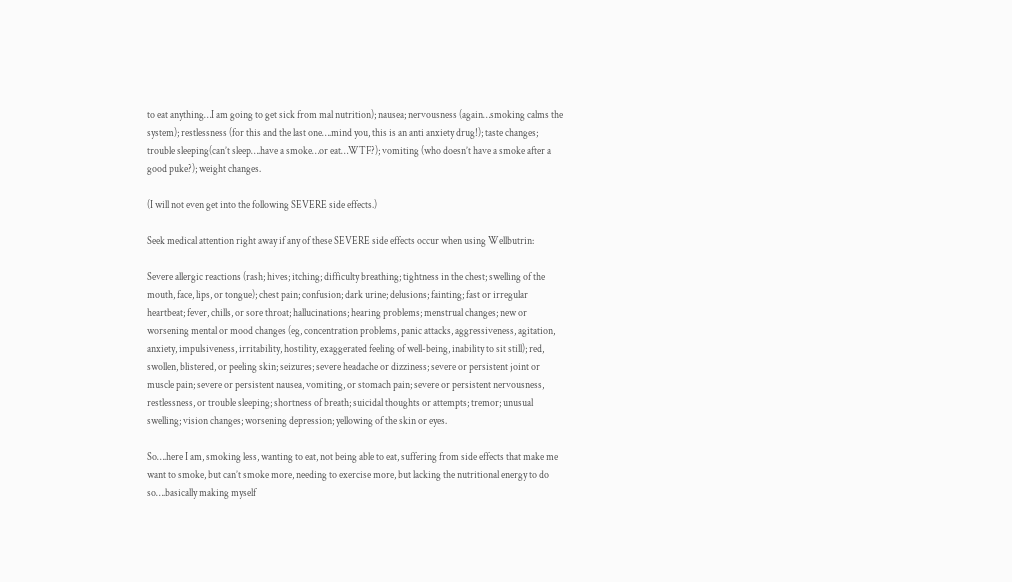to eat anything…I am going to get sick from mal nutrition); nausea; nervousness (again…smoking calms the system); restlessness (for this and the last one….mind you, this is an anti anxiety drug!); taste changes; trouble sleeping(can’t sleep….have a smoke…or eat…WTF?); vomiting (who doesn’t have a smoke after a good puke?); weight changes.

(I will not even get into the following SEVERE side effects.)

Seek medical attention right away if any of these SEVERE side effects occur when using Wellbutrin:

Severe allergic reactions (rash; hives; itching; difficulty breathing; tightness in the chest; swelling of the mouth, face, lips, or tongue); chest pain; confusion; dark urine; delusions; fainting; fast or irregular heartbeat; fever, chills, or sore throat; hallucinations; hearing problems; menstrual changes; new or worsening mental or mood changes (eg, concentration problems, panic attacks, aggressiveness, agitation, anxiety, impulsiveness, irritability, hostility, exaggerated feeling of well-being, inability to sit still); red, swollen, blistered, or peeling skin; seizures; severe headache or dizziness; severe or persistent joint or muscle pain; severe or persistent nausea, vomiting, or stomach pain; severe or persistent nervousness, restlessness, or trouble sleeping; shortness of breath; suicidal thoughts or attempts; tremor; unusual swelling; vision changes; worsening depression; yellowing of the skin or eyes.

So….here I am, smoking less, wanting to eat, not being able to eat, suffering from side effects that make me want to smoke, but can’t smoke more, needing to exercise more, but lacking the nutritional energy to do so….basically making myself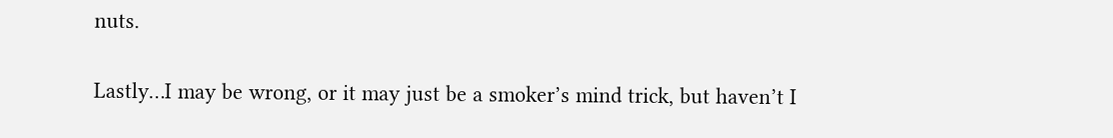nuts.

Lastly…I may be wrong, or it may just be a smoker’s mind trick, but haven’t I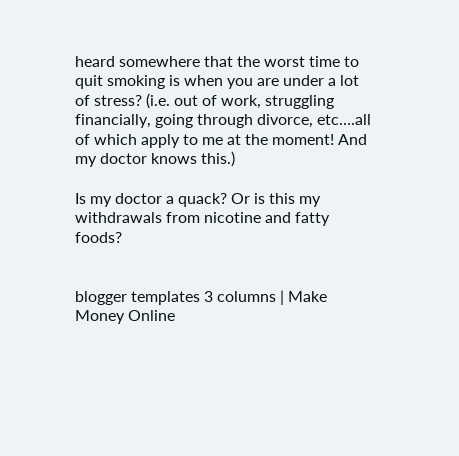heard somewhere that the worst time to quit smoking is when you are under a lot of stress? (i.e. out of work, struggling financially, going through divorce, etc….all of which apply to me at the moment! And my doctor knows this.)

Is my doctor a quack? Or is this my withdrawals from nicotine and fatty foods?


blogger templates 3 columns | Make Money Online